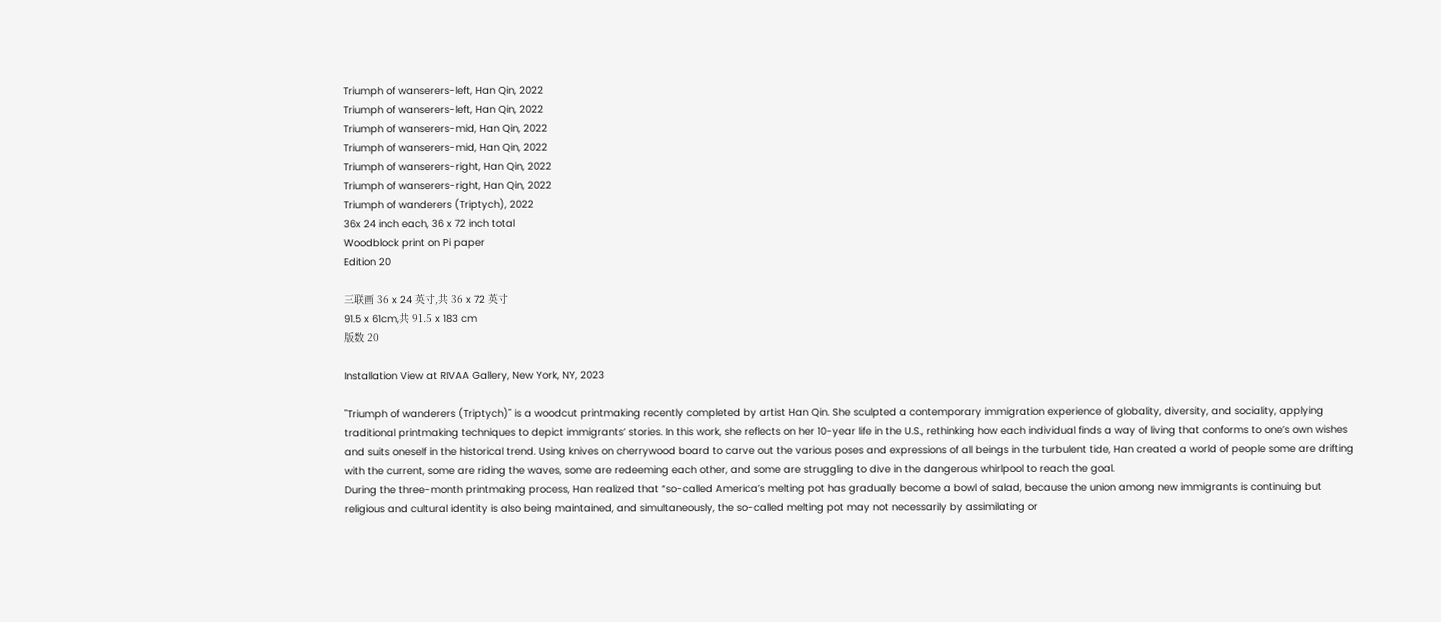Triumph of wanserers-left, Han Qin, 2022
Triumph of wanserers-left, Han Qin, 2022
Triumph of wanserers-mid, Han Qin, 2022
Triumph of wanserers-mid, Han Qin, 2022
Triumph of wanserers-right, Han Qin, 2022
Triumph of wanserers-right, Han Qin, 2022
Triumph of wanderers (Triptych), 2022
36x 24 inch each, 36 x 72 inch total
Woodblock print on Pi paper
Edition 20

三联画 36 x 24 英寸,共 36 x 72 英寸
91.5 x 61cm,共 91.5 x 183 cm
版数 20

Installation View at RIVAA Gallery, New York, NY, 2023

"Triumph of wanderers (Triptych)" is a woodcut printmaking recently completed by artist Han Qin. She sculpted a contemporary immigration experience of globality, diversity, and sociality, applying traditional printmaking techniques to depict immigrants’ stories. In this work, she reflects on her 10-year life in the U.S., rethinking how each individual finds a way of living that conforms to one’s own wishes and suits oneself in the historical trend. Using knives on cherrywood board to carve out the various poses and expressions of all beings in the turbulent tide, Han created a world of people some are drifting with the current, some are riding the waves, some are redeeming each other, and some are struggling to dive in the dangerous whirlpool to reach the goal.
During the three-month printmaking process, Han realized that “so-called America’s melting pot has gradually become a bowl of salad, because the union among new immigrants is continuing but religious and cultural identity is also being maintained, and simultaneously, the so-called melting pot may not necessarily by assimilating or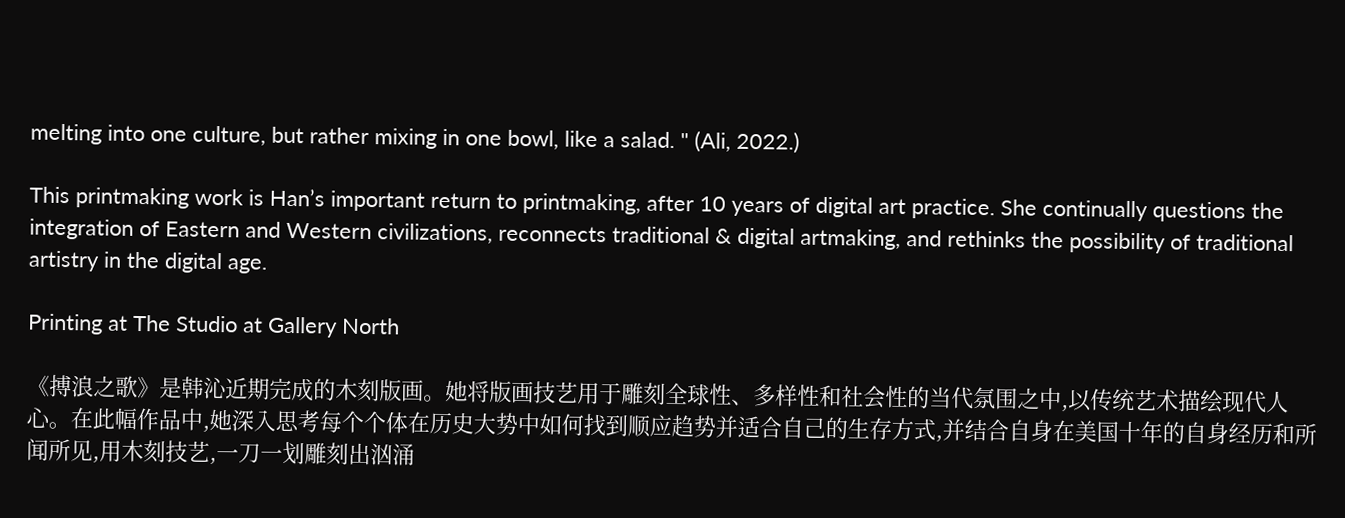melting into one culture, but rather mixing in one bowl, like a salad. " (Ali, 2022.)

This printmaking work is Han’s important return to printmaking, after 10 years of digital art practice. She continually questions the integration of Eastern and Western civilizations, reconnects traditional & digital artmaking, and rethinks the possibility of traditional artistry in the digital age.

Printing at The Studio at Gallery North

《搏浪之歌》是韩沁近期完成的木刻版画。她将版画技艺用于雕刻全球性、多样性和社会性的当代氛围之中,以传统艺术描绘现代人心。在此幅作品中,她深入思考每个个体在历史大势中如何找到顺应趋势并适合自己的生存方式,并结合自身在美国十年的自身经历和所闻所见,用木刻技艺,一刀一划雕刻出汹涌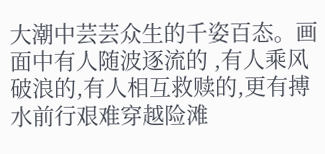大潮中芸芸众生的千姿百态。画面中有人随波逐流的 ,有人乘风破浪的,有人相互救赎的,更有搏水前行艰难穿越险滩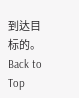到达目标的。
Back to Top